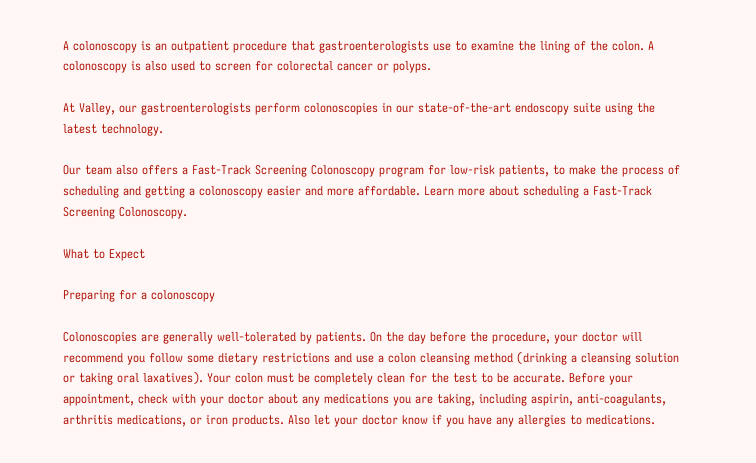A colonoscopy is an outpatient procedure that gastroenterologists use to examine the lining of the colon. A colonoscopy is also used to screen for colorectal cancer or polyps.

At Valley, our gastroenterologists perform colonoscopies in our state-of-the-art endoscopy suite using the latest technology.

Our team also offers a Fast-Track Screening Colonoscopy program for low-risk patients, to make the process of scheduling and getting a colonoscopy easier and more affordable. Learn more about scheduling a Fast-Track Screening Colonoscopy.

What to Expect

Preparing for a colonoscopy

Colonoscopies are generally well-tolerated by patients. On the day before the procedure, your doctor will recommend you follow some dietary restrictions and use a colon cleansing method (drinking a cleansing solution or taking oral laxatives). Your colon must be completely clean for the test to be accurate. Before your appointment, check with your doctor about any medications you are taking, including aspirin, anti-coagulants, arthritis medications, or iron products. Also let your doctor know if you have any allergies to medications.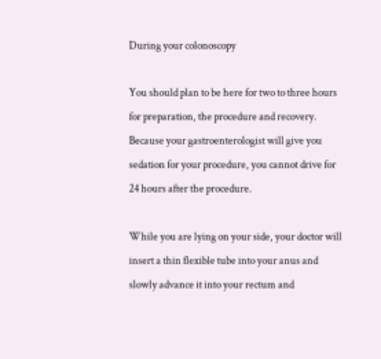During your colonoscopy

You should plan to be here for two to three hours for preparation, the procedure and recovery. Because your gastroenterologist will give you sedation for your procedure, you cannot drive for 24 hours after the procedure.

While you are lying on your side, your doctor will insert a thin flexible tube into your anus and slowly advance it into your rectum and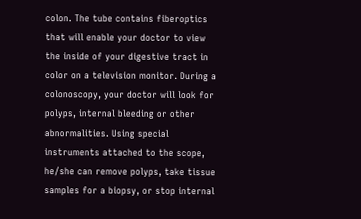colon. The tube contains fiberoptics that will enable your doctor to view the inside of your digestive tract in color on a television monitor. During a colonoscopy, your doctor will look for polyps, internal bleeding or other abnormalities. Using special instruments attached to the scope, he/she can remove polyps, take tissue samples for a biopsy, or stop internal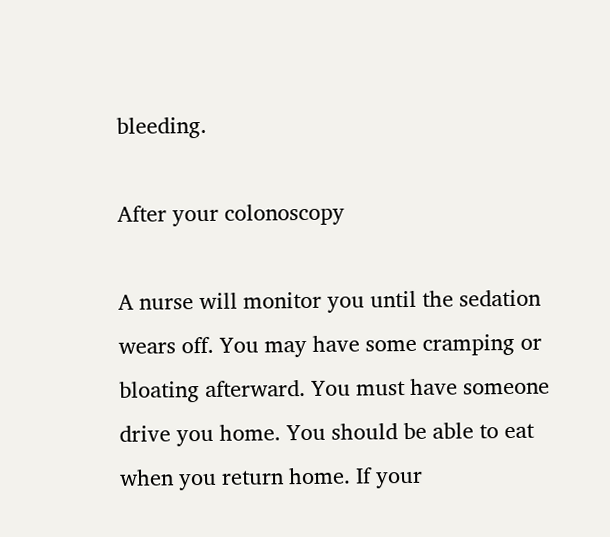bleeding.

After your colonoscopy

A nurse will monitor you until the sedation wears off. You may have some cramping or bloating afterward. You must have someone drive you home. You should be able to eat when you return home. If your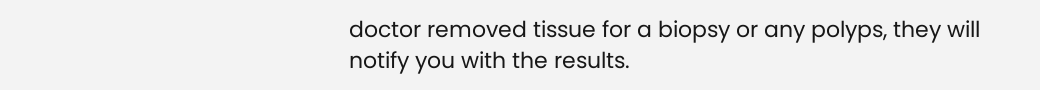doctor removed tissue for a biopsy or any polyps, they will notify you with the results.